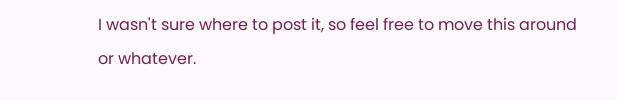I wasn't sure where to post it, so feel free to move this around or whatever.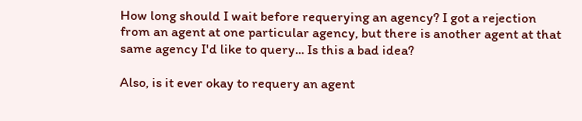How long should I wait before requerying an agency? I got a rejection from an agent at one particular agency, but there is another agent at that same agency I'd like to query... Is this a bad idea?

Also, is it ever okay to requery an agent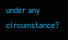under any circumstance?